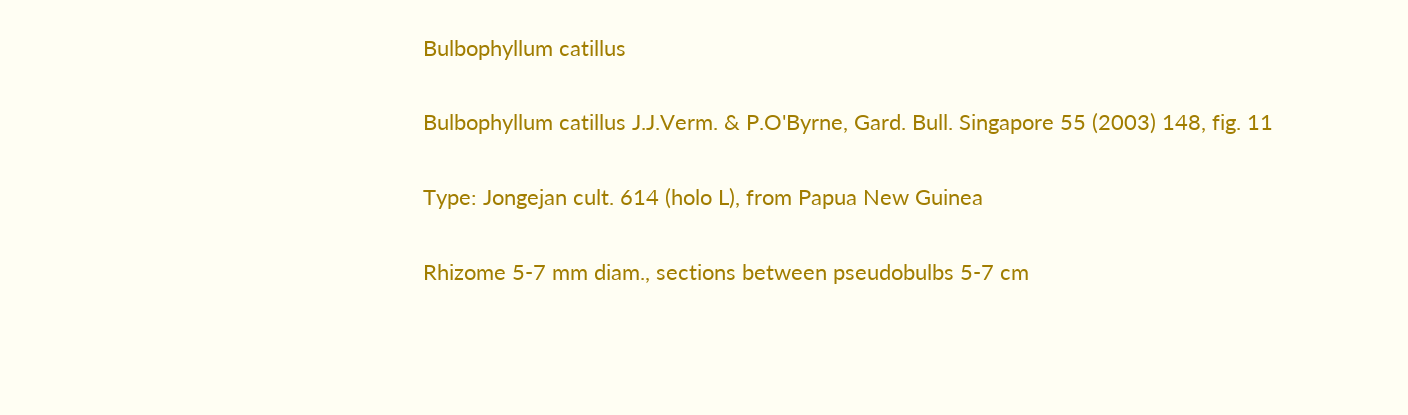Bulbophyllum catillus

Bulbophyllum catillus J.J.Verm. & P.O'Byrne, Gard. Bull. Singapore 55 (2003) 148, fig. 11

Type: Jongejan cult. 614 (holo L), from Papua New Guinea

Rhizome 5-7 mm diam., sections between pseudobulbs 5-7 cm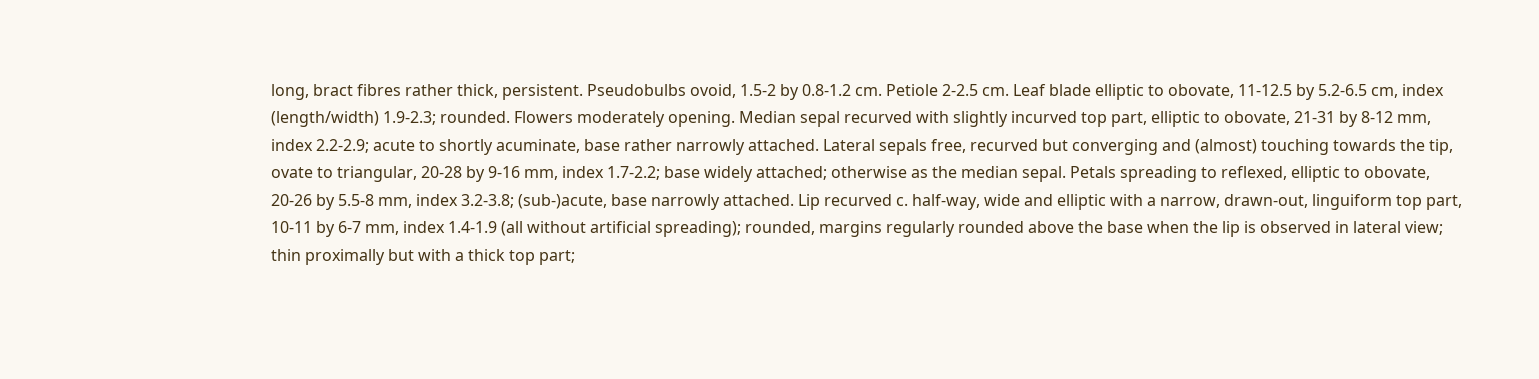long, bract fibres rather thick, persistent. Pseudobulbs ovoid, 1.5-2 by 0.8-1.2 cm. Petiole 2-2.5 cm. Leaf blade elliptic to obovate, 11-12.5 by 5.2-6.5 cm, index (length/width) 1.9-2.3; rounded. Flowers moderately opening. Median sepal recurved with slightly incurved top part, elliptic to obovate, 21-31 by 8-12 mm, index 2.2-2.9; acute to shortly acuminate, base rather narrowly attached. Lateral sepals free, recurved but converging and (almost) touching towards the tip, ovate to triangular, 20-28 by 9-16 mm, index 1.7-2.2; base widely attached; otherwise as the median sepal. Petals spreading to reflexed, elliptic to obovate, 20-26 by 5.5-8 mm, index 3.2-3.8; (sub-)acute, base narrowly attached. Lip recurved c. half-way, wide and elliptic with a narrow, drawn-out, linguiform top part, 10-11 by 6-7 mm, index 1.4-1.9 (all without artificial spreading); rounded, margins regularly rounded above the base when the lip is observed in lateral view; thin proximally but with a thick top part;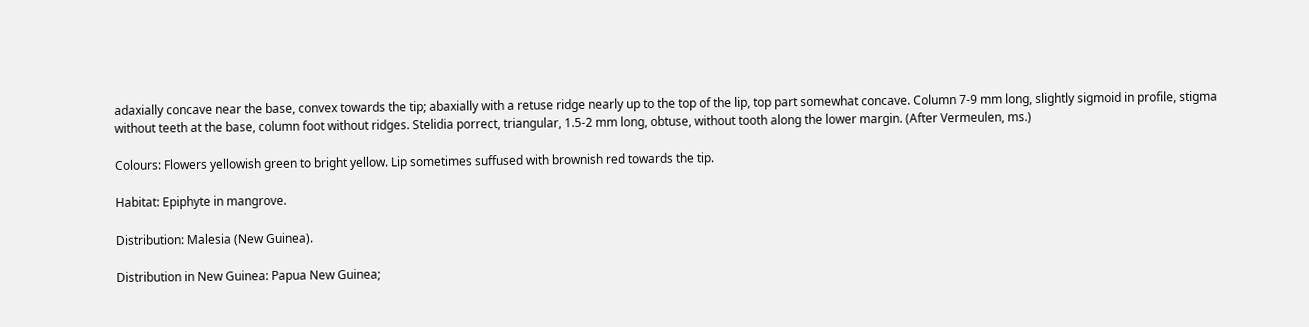adaxially concave near the base, convex towards the tip; abaxially with a retuse ridge nearly up to the top of the lip, top part somewhat concave. Column 7-9 mm long, slightly sigmoid in profile, stigma without teeth at the base, column foot without ridges. Stelidia porrect, triangular, 1.5-2 mm long, obtuse, without tooth along the lower margin. (After Vermeulen, ms.)

Colours: Flowers yellowish green to bright yellow. Lip sometimes suffused with brownish red towards the tip.

Habitat: Epiphyte in mangrove.

Distribution: Malesia (New Guinea).

Distribution in New Guinea: Papua New Guinea;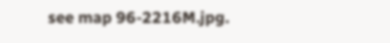see map 96-2216M.jpg.